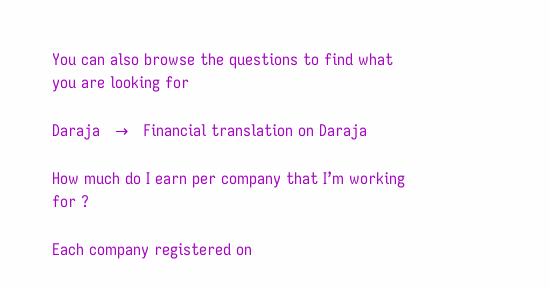You can also browse the questions to find what you are looking for

Daraja   →   Financial translation on Daraja

How much do I earn per company that I’m working for ?

Each company registered on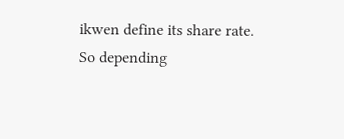ikwen define its share rate. So depending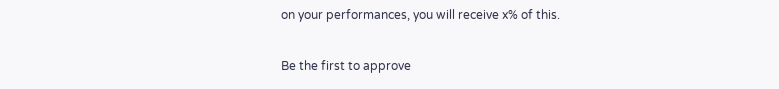on your performances, you will receive x% of this.

Be the first to approve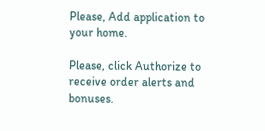Please, Add application to your home.

Please, click Authorize to receive order alerts and bonuses.